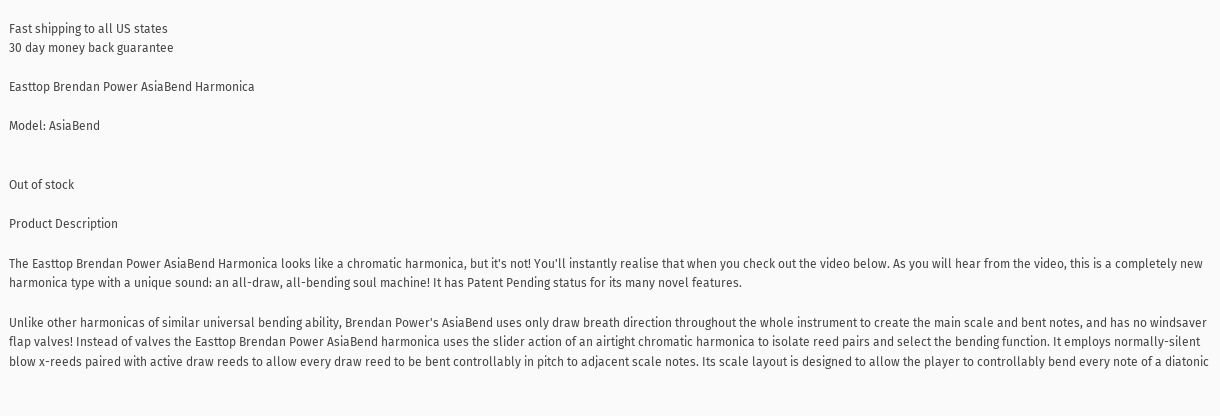Fast shipping to all US states
30 day money back guarantee

Easttop Brendan Power AsiaBend Harmonica

Model: AsiaBend


Out of stock

Product Description

The Easttop Brendan Power AsiaBend Harmonica looks like a chromatic harmonica, but it's not! You'll instantly realise that when you check out the video below. As you will hear from the video, this is a completely new harmonica type with a unique sound: an all-draw, all-bending soul machine! It has Patent Pending status for its many novel features.

Unlike other harmonicas of similar universal bending ability, Brendan Power's AsiaBend uses only draw breath direction throughout the whole instrument to create the main scale and bent notes, and has no windsaver flap valves! Instead of valves the Easttop Brendan Power AsiaBend harmonica uses the slider action of an airtight chromatic harmonica to isolate reed pairs and select the bending function. It employs normally-silent blow x-reeds paired with active draw reeds to allow every draw reed to be bent controllably in pitch to adjacent scale notes. Its scale layout is designed to allow the player to controllably bend every note of a diatonic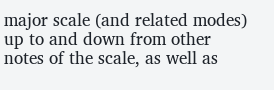major scale (and related modes) up to and down from other notes of the scale, as well as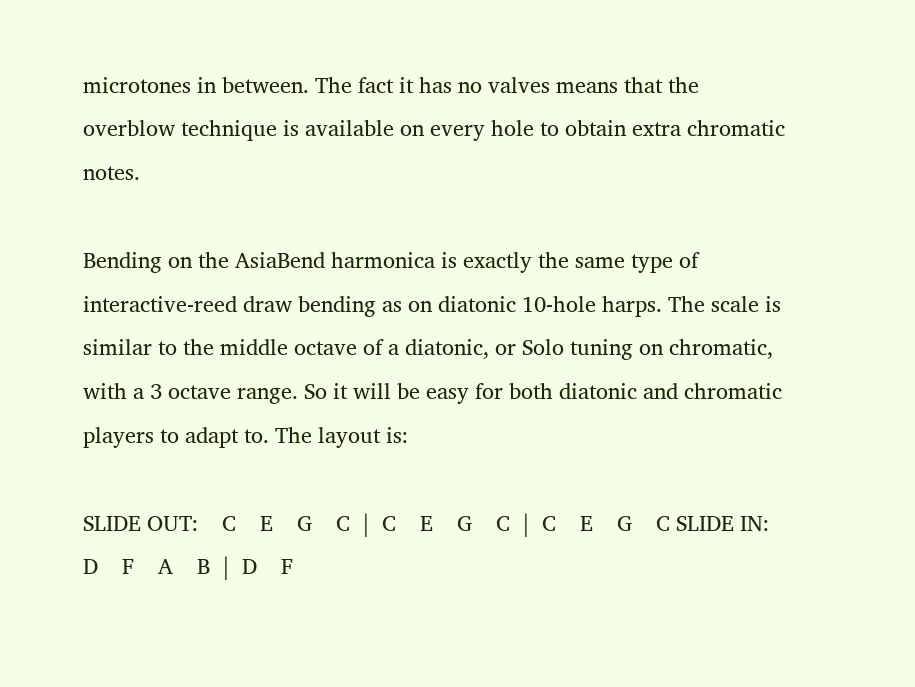microtones in between. The fact it has no valves means that the overblow technique is available on every hole to obtain extra chromatic notes.

Bending on the AsiaBend harmonica is exactly the same type of interactive-reed draw bending as on diatonic 10-hole harps. The scale is similar to the middle octave of a diatonic, or Solo tuning on chromatic, with a 3 octave range. So it will be easy for both diatonic and chromatic players to adapt to. The layout is:

SLIDE OUT:    C    E    G    C  |  C    E    G    C  |  C    E    G    C SLIDE IN:        D    F    A    B  |  D    F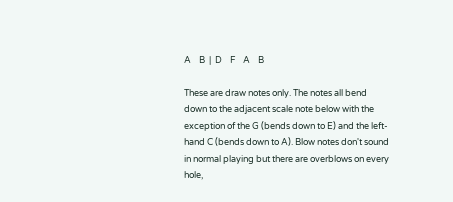A    B  |  D    F    A    B

These are draw notes only. The notes all bend down to the adjacent scale note below with the exception of the G (bends down to E) and the left-hand C (bends down to A). Blow notes don't sound in normal playing but there are overblows on every hole,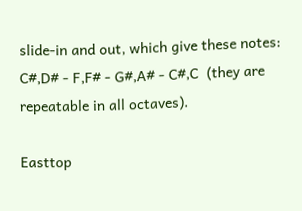slide-in and out, which give these notes: C#,D# - F,F# - G#,A# - C#,C  (they are repeatable in all octaves).

Easttop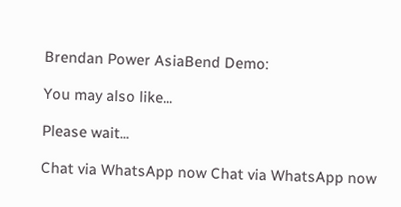Brendan Power AsiaBend Demo:

You may also like...

Please wait...

Chat via WhatsApp now Chat via WhatsApp now